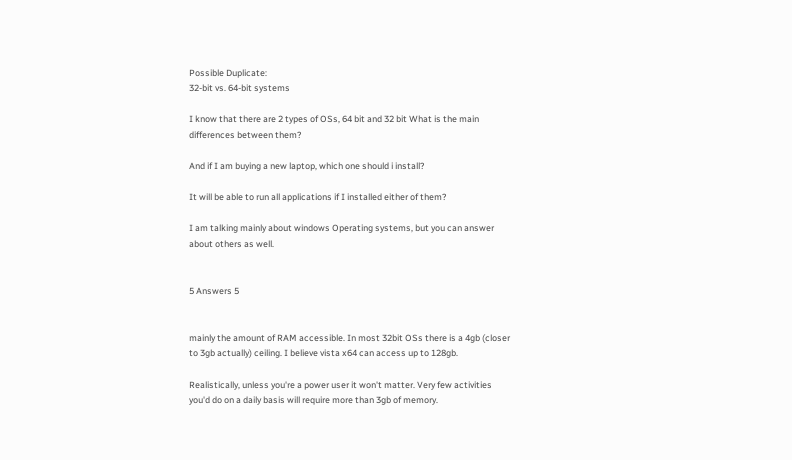Possible Duplicate:
32-bit vs. 64-bit systems

I know that there are 2 types of OSs, 64 bit and 32 bit What is the main differences between them?

And if I am buying a new laptop, which one should i install?

It will be able to run all applications if I installed either of them?

I am talking mainly about windows Operating systems, but you can answer about others as well.


5 Answers 5


mainly the amount of RAM accessible. In most 32bit OSs there is a 4gb (closer to 3gb actually) ceiling. I believe vista x64 can access up to 128gb.

Realistically, unless you're a power user it won't matter. Very few activities you'd do on a daily basis will require more than 3gb of memory.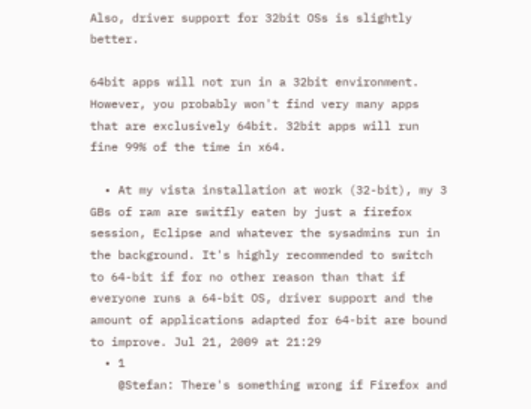Also, driver support for 32bit OSs is slightly better.

64bit apps will not run in a 32bit environment. However, you probably won't find very many apps that are exclusively 64bit. 32bit apps will run fine 99% of the time in x64.

  • At my vista installation at work (32-bit), my 3 GBs of ram are switfly eaten by just a firefox session, Eclipse and whatever the sysadmins run in the background. It's highly recommended to switch to 64-bit if for no other reason than that if everyone runs a 64-bit OS, driver support and the amount of applications adapted for 64-bit are bound to improve. Jul 21, 2009 at 21:29
  • 1
    @Stefan: There's something wrong if Firefox and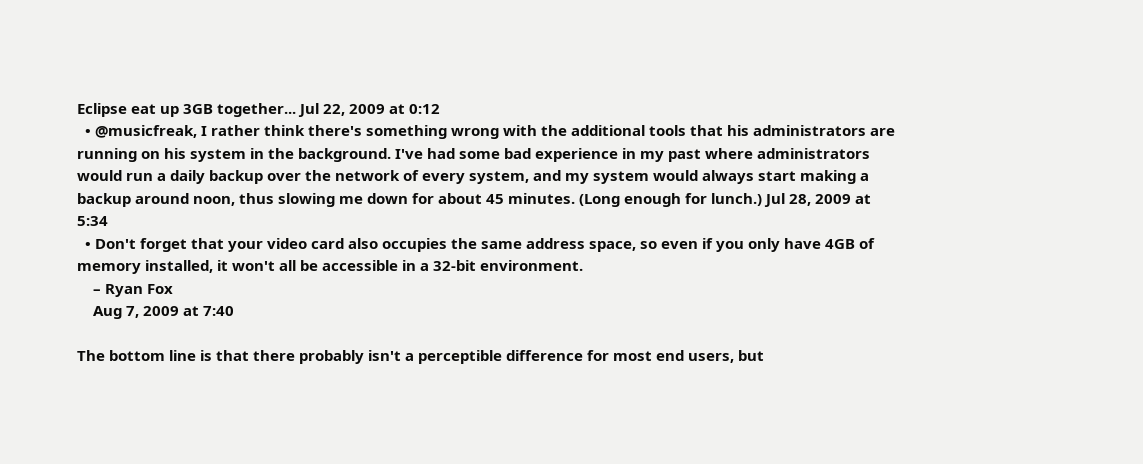Eclipse eat up 3GB together... Jul 22, 2009 at 0:12
  • @musicfreak, I rather think there's something wrong with the additional tools that his administrators are running on his system in the background. I've had some bad experience in my past where administrators would run a daily backup over the network of every system, and my system would always start making a backup around noon, thus slowing me down for about 45 minutes. (Long enough for lunch.) Jul 28, 2009 at 5:34
  • Don't forget that your video card also occupies the same address space, so even if you only have 4GB of memory installed, it won't all be accessible in a 32-bit environment.
    – Ryan Fox
    Aug 7, 2009 at 7:40

The bottom line is that there probably isn't a perceptible difference for most end users, but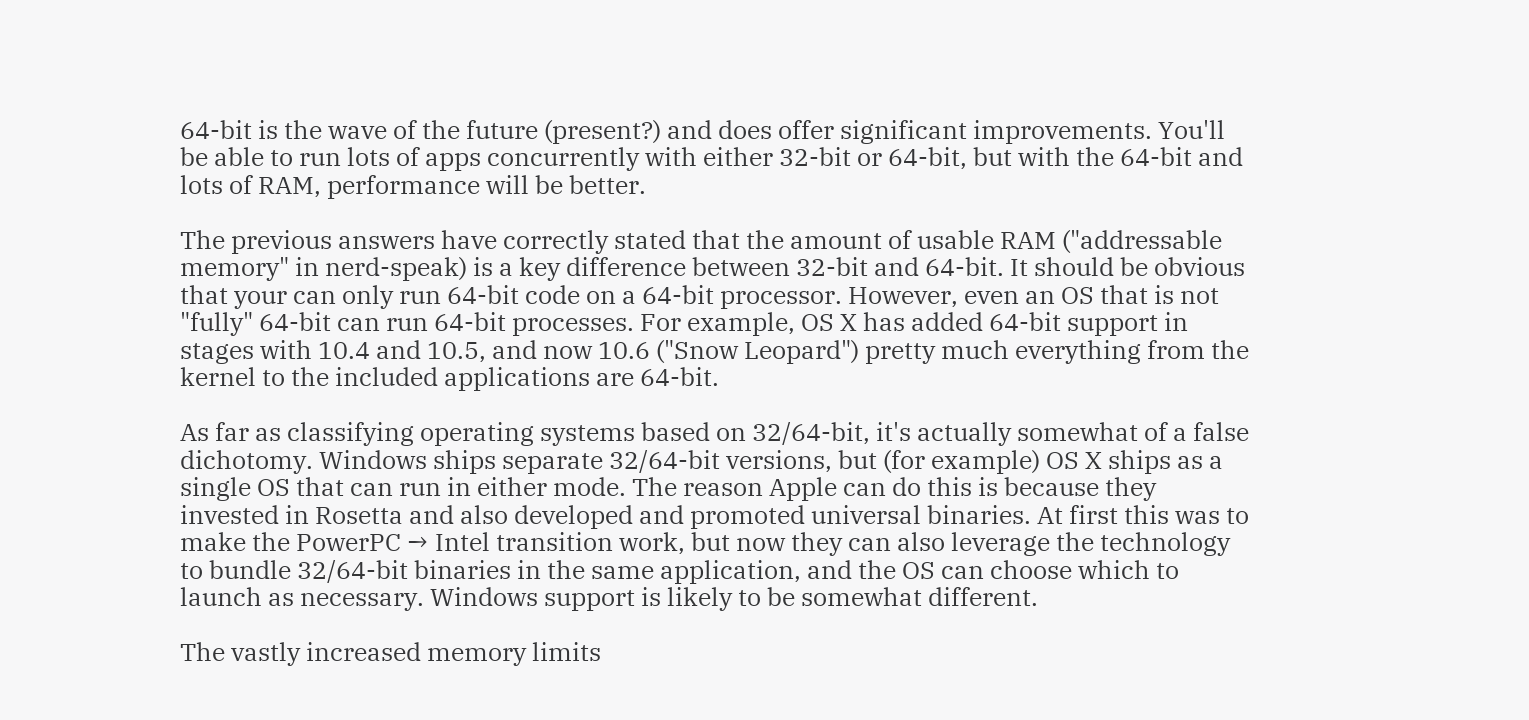64-bit is the wave of the future (present?) and does offer significant improvements. You'll be able to run lots of apps concurrently with either 32-bit or 64-bit, but with the 64-bit and lots of RAM, performance will be better.

The previous answers have correctly stated that the amount of usable RAM ("addressable memory" in nerd-speak) is a key difference between 32-bit and 64-bit. It should be obvious that your can only run 64-bit code on a 64-bit processor. However, even an OS that is not "fully" 64-bit can run 64-bit processes. For example, OS X has added 64-bit support in stages with 10.4 and 10.5, and now 10.6 ("Snow Leopard") pretty much everything from the kernel to the included applications are 64-bit.

As far as classifying operating systems based on 32/64-bit, it's actually somewhat of a false dichotomy. Windows ships separate 32/64-bit versions, but (for example) OS X ships as a single OS that can run in either mode. The reason Apple can do this is because they invested in Rosetta and also developed and promoted universal binaries. At first this was to make the PowerPC → Intel transition work, but now they can also leverage the technology to bundle 32/64-bit binaries in the same application, and the OS can choose which to launch as necessary. Windows support is likely to be somewhat different.

The vastly increased memory limits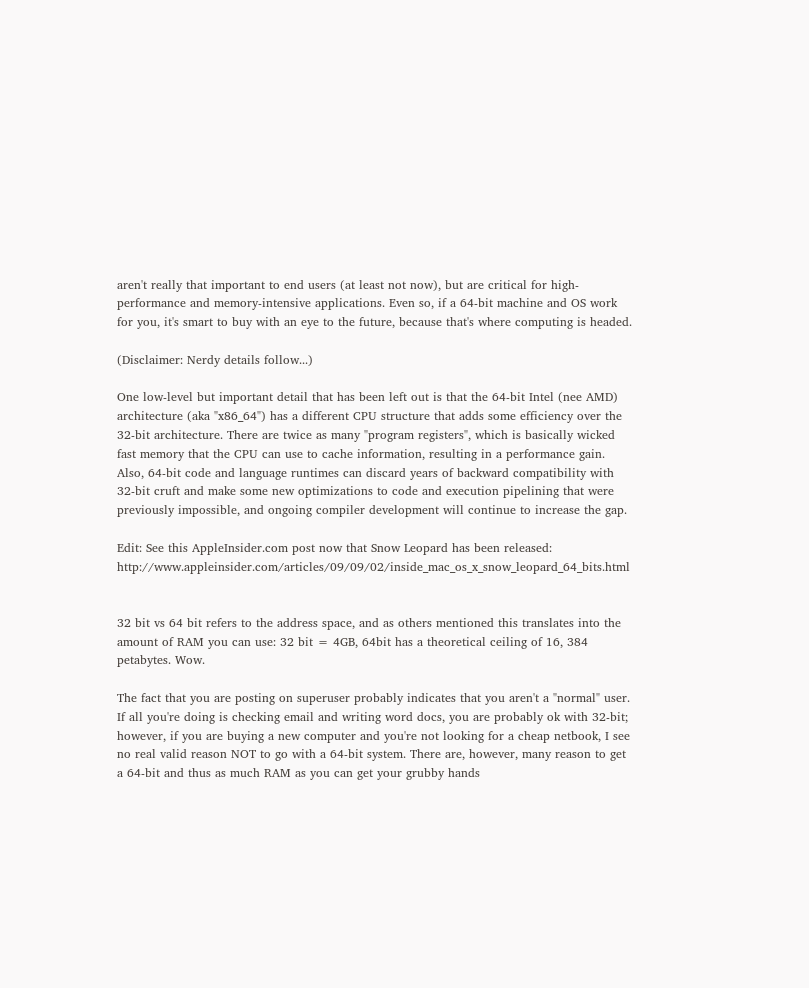aren't really that important to end users (at least not now), but are critical for high-performance and memory-intensive applications. Even so, if a 64-bit machine and OS work for you, it's smart to buy with an eye to the future, because that's where computing is headed.

(Disclaimer: Nerdy details follow...)

One low-level but important detail that has been left out is that the 64-bit Intel (nee AMD) architecture (aka "x86_64") has a different CPU structure that adds some efficiency over the 32-bit architecture. There are twice as many "program registers", which is basically wicked fast memory that the CPU can use to cache information, resulting in a performance gain. Also, 64-bit code and language runtimes can discard years of backward compatibility with 32-bit cruft and make some new optimizations to code and execution pipelining that were previously impossible, and ongoing compiler development will continue to increase the gap.

Edit: See this AppleInsider.com post now that Snow Leopard has been released: http://www.appleinsider.com/articles/09/09/02/inside_mac_os_x_snow_leopard_64_bits.html


32 bit vs 64 bit refers to the address space, and as others mentioned this translates into the amount of RAM you can use: 32 bit = 4GB, 64bit has a theoretical ceiling of 16, 384 petabytes. Wow.

The fact that you are posting on superuser probably indicates that you aren't a "normal" user. If all you're doing is checking email and writing word docs, you are probably ok with 32-bit; however, if you are buying a new computer and you're not looking for a cheap netbook, I see no real valid reason NOT to go with a 64-bit system. There are, however, many reason to get a 64-bit and thus as much RAM as you can get your grubby hands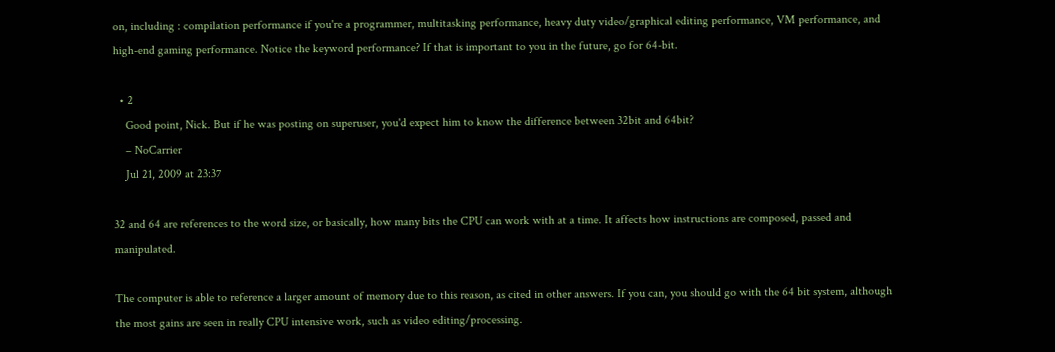on, including : compilation performance if you're a programmer, multitasking performance, heavy duty video/graphical editing performance, VM performance, and high-end gaming performance. Notice the keyword performance? If that is important to you in the future, go for 64-bit.

  • 2
    Good point, Nick. But if he was posting on superuser, you'd expect him to know the difference between 32bit and 64bit?
    – NoCarrier
    Jul 21, 2009 at 23:37

32 and 64 are references to the word size, or basically, how many bits the CPU can work with at a time. It affects how instructions are composed, passed and manipulated.

The computer is able to reference a larger amount of memory due to this reason, as cited in other answers. If you can, you should go with the 64 bit system, although the most gains are seen in really CPU intensive work, such as video editing/processing.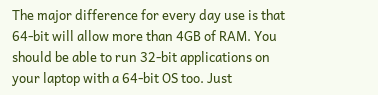The major difference for every day use is that 64-bit will allow more than 4GB of RAM. You should be able to run 32-bit applications on your laptop with a 64-bit OS too. Just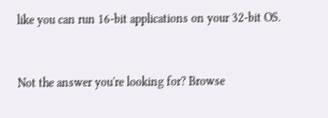like you can run 16-bit applications on your 32-bit OS.


Not the answer you're looking for? Browse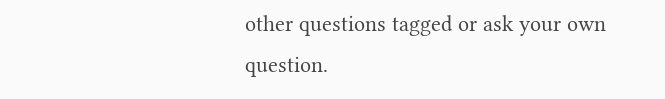other questions tagged or ask your own question.